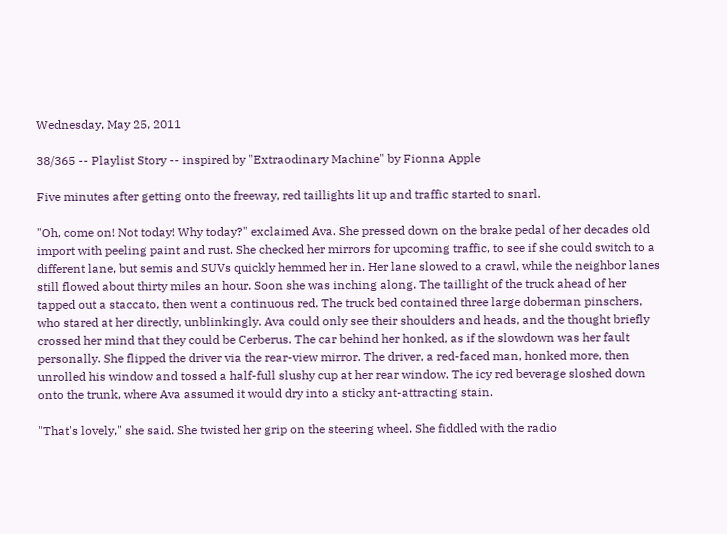Wednesday, May 25, 2011

38/365 -- Playlist Story -- inspired by "Extraodinary Machine" by Fionna Apple

Five minutes after getting onto the freeway, red taillights lit up and traffic started to snarl.

"Oh, come on! Not today! Why today?" exclaimed Ava. She pressed down on the brake pedal of her decades old import with peeling paint and rust. She checked her mirrors for upcoming traffic, to see if she could switch to a different lane, but semis and SUVs quickly hemmed her in. Her lane slowed to a crawl, while the neighbor lanes still flowed about thirty miles an hour. Soon she was inching along. The taillight of the truck ahead of her tapped out a staccato, then went a continuous red. The truck bed contained three large doberman pinschers, who stared at her directly, unblinkingly. Ava could only see their shoulders and heads, and the thought briefly crossed her mind that they could be Cerberus. The car behind her honked, as if the slowdown was her fault personally. She flipped the driver via the rear-view mirror. The driver, a red-faced man, honked more, then unrolled his window and tossed a half-full slushy cup at her rear window. The icy red beverage sloshed down onto the trunk, where Ava assumed it would dry into a sticky ant-attracting stain.

"That's lovely," she said. She twisted her grip on the steering wheel. She fiddled with the radio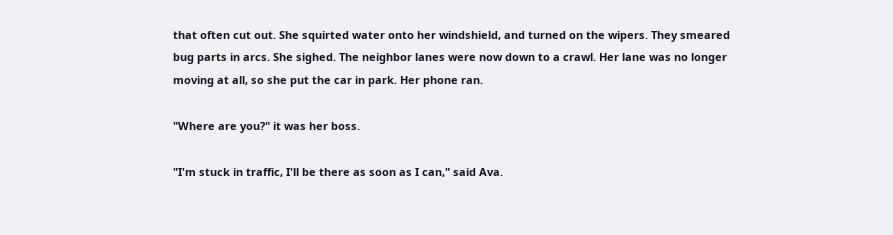that often cut out. She squirted water onto her windshield, and turned on the wipers. They smeared bug parts in arcs. She sighed. The neighbor lanes were now down to a crawl. Her lane was no longer moving at all, so she put the car in park. Her phone ran.

"Where are you?" it was her boss.

"I'm stuck in traffic, I'll be there as soon as I can," said Ava.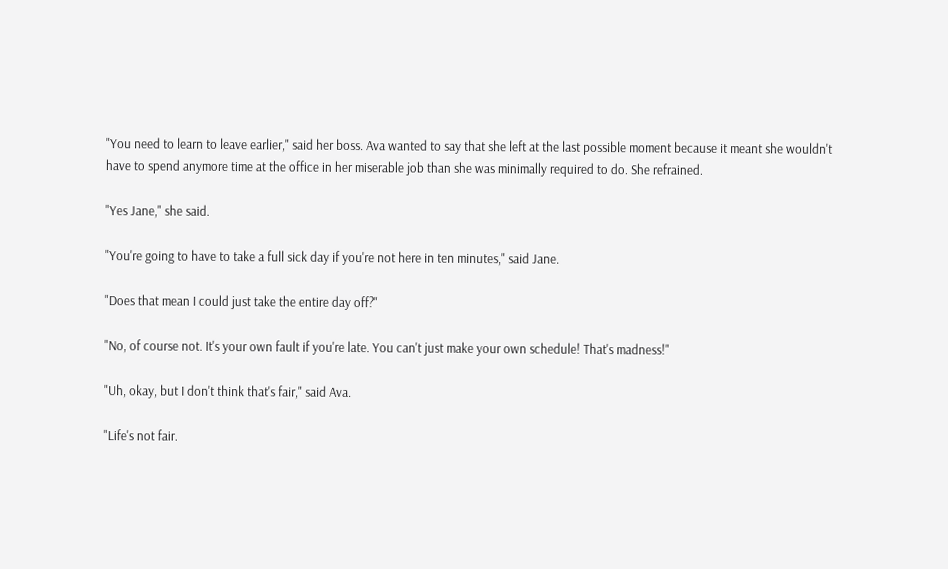"You need to learn to leave earlier," said her boss. Ava wanted to say that she left at the last possible moment because it meant she wouldn't have to spend anymore time at the office in her miserable job than she was minimally required to do. She refrained.

"Yes Jane," she said.

"You're going to have to take a full sick day if you're not here in ten minutes," said Jane.

"Does that mean I could just take the entire day off?"

"No, of course not. It's your own fault if you're late. You can't just make your own schedule! That's madness!"

"Uh, okay, but I don't think that's fair," said Ava.

"Life's not fair.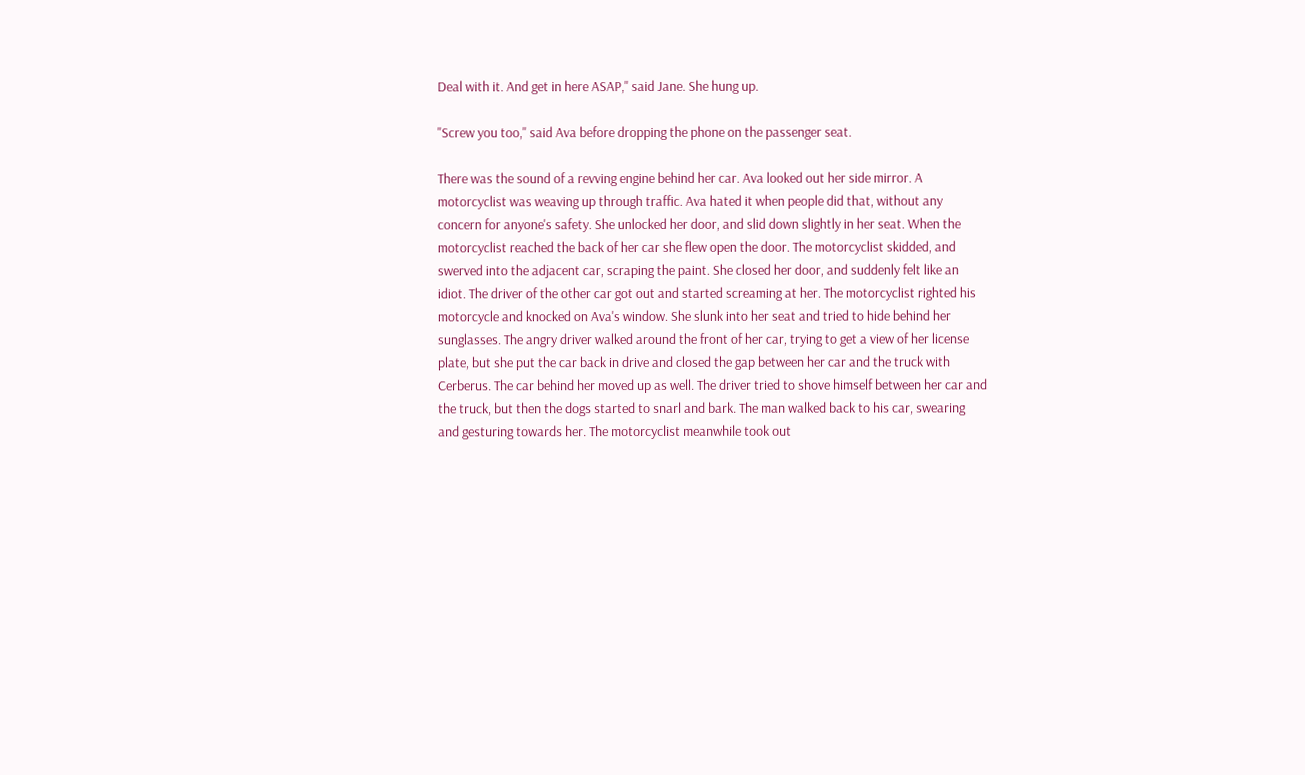Deal with it. And get in here ASAP," said Jane. She hung up.

"Screw you too," said Ava before dropping the phone on the passenger seat.

There was the sound of a revving engine behind her car. Ava looked out her side mirror. A motorcyclist was weaving up through traffic. Ava hated it when people did that, without any concern for anyone's safety. She unlocked her door, and slid down slightly in her seat. When the motorcyclist reached the back of her car she flew open the door. The motorcyclist skidded, and swerved into the adjacent car, scraping the paint. She closed her door, and suddenly felt like an idiot. The driver of the other car got out and started screaming at her. The motorcyclist righted his motorcycle and knocked on Ava's window. She slunk into her seat and tried to hide behind her sunglasses. The angry driver walked around the front of her car, trying to get a view of her license plate, but she put the car back in drive and closed the gap between her car and the truck with Cerberus. The car behind her moved up as well. The driver tried to shove himself between her car and the truck, but then the dogs started to snarl and bark. The man walked back to his car, swearing and gesturing towards her. The motorcyclist meanwhile took out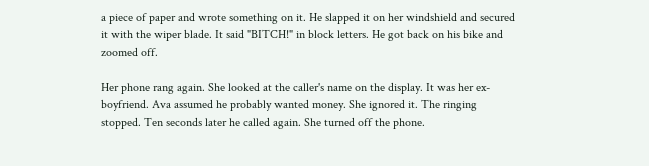a piece of paper and wrote something on it. He slapped it on her windshield and secured it with the wiper blade. It said "BITCH!" in block letters. He got back on his bike and zoomed off.

Her phone rang again. She looked at the caller's name on the display. It was her ex-boyfriend. Ava assumed he probably wanted money. She ignored it. The ringing stopped. Ten seconds later he called again. She turned off the phone.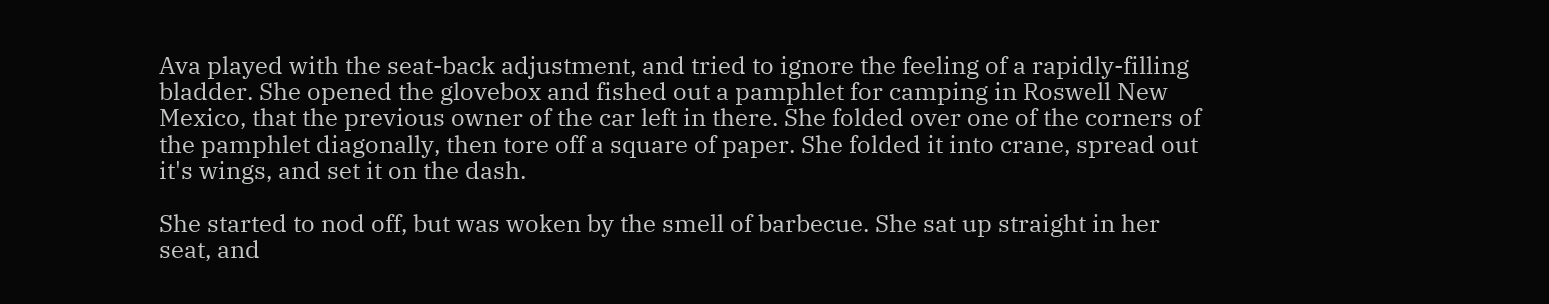Ava played with the seat-back adjustment, and tried to ignore the feeling of a rapidly-filling bladder. She opened the glovebox and fished out a pamphlet for camping in Roswell New Mexico, that the previous owner of the car left in there. She folded over one of the corners of the pamphlet diagonally, then tore off a square of paper. She folded it into crane, spread out it's wings, and set it on the dash.

She started to nod off, but was woken by the smell of barbecue. She sat up straight in her seat, and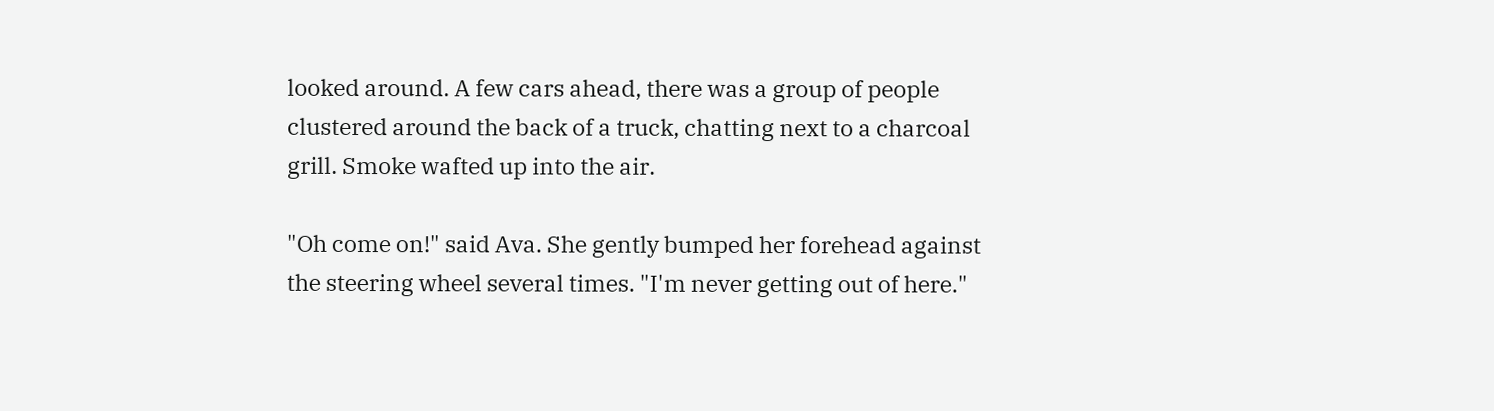looked around. A few cars ahead, there was a group of people clustered around the back of a truck, chatting next to a charcoal grill. Smoke wafted up into the air.

"Oh come on!" said Ava. She gently bumped her forehead against the steering wheel several times. "I'm never getting out of here."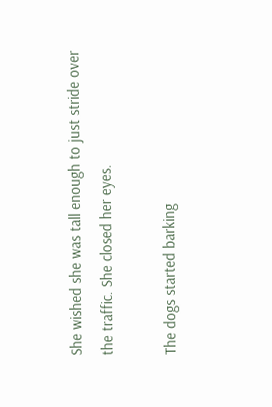She wished she was tall enough to just stride over the traffic. She closed her eyes.

The dogs started barking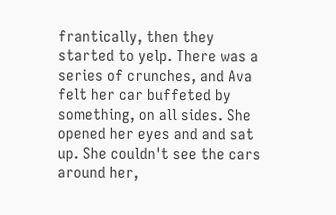frantically, then they started to yelp. There was a series of crunches, and Ava felt her car buffeted by something, on all sides. She opened her eyes and and sat up. She couldn't see the cars around her,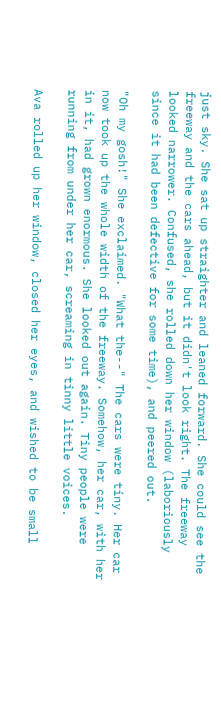just sky. She sat up straighter and leaned forward. She could see the freeway and the cars ahead, but it didn't look right. The freeway looked narrower. Confused, she rolled down her window (laboriously since it had been defective for some time), and peered out.

"Oh my gosh!" She exclaimed. "What the--" The cars were tiny. Her car now took up the whole width of the freeway. Somehow, her car, with her in it, had grown enormous. She looked out again. Tiny people were running from under her car, screaming in tinny little voices.

Ava rolled up her window, closed her eyes, and wished to be small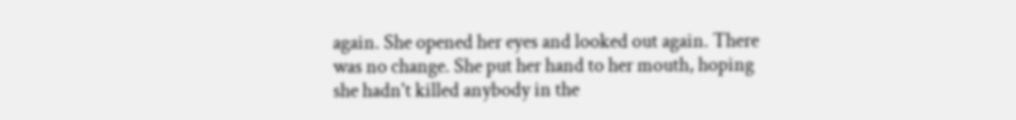again. She opened her eyes and looked out again. There was no change. She put her hand to her mouth, hoping she hadn't killed anybody in the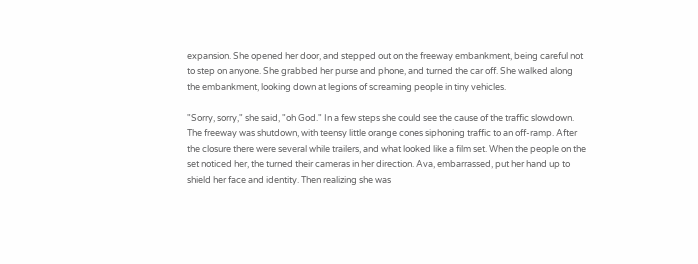expansion. She opened her door, and stepped out on the freeway embankment, being careful not to step on anyone. She grabbed her purse and phone, and turned the car off. She walked along the embankment, looking down at legions of screaming people in tiny vehicles.

"Sorry, sorry," she said, "oh God." In a few steps she could see the cause of the traffic slowdown. The freeway was shutdown, with teensy little orange cones siphoning traffic to an off-ramp. After the closure there were several while trailers, and what looked like a film set. When the people on the set noticed her, the turned their cameras in her direction. Ava, embarrassed, put her hand up to shield her face and identity. Then realizing she was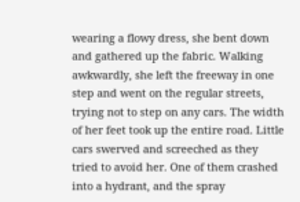wearing a flowy dress, she bent down and gathered up the fabric. Walking awkwardly, she left the freeway in one step and went on the regular streets, trying not to step on any cars. The width of her feet took up the entire road. Little cars swerved and screeched as they tried to avoid her. One of them crashed into a hydrant, and the spray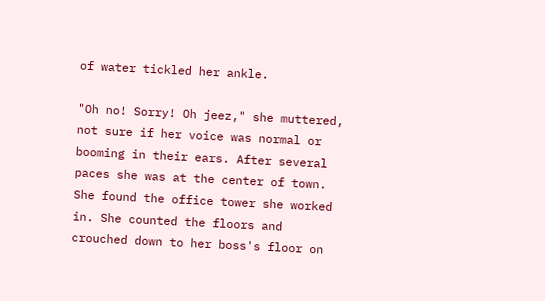of water tickled her ankle.

"Oh no! Sorry! Oh jeez," she muttered, not sure if her voice was normal or booming in their ears. After several paces she was at the center of town. She found the office tower she worked in. She counted the floors and crouched down to her boss's floor on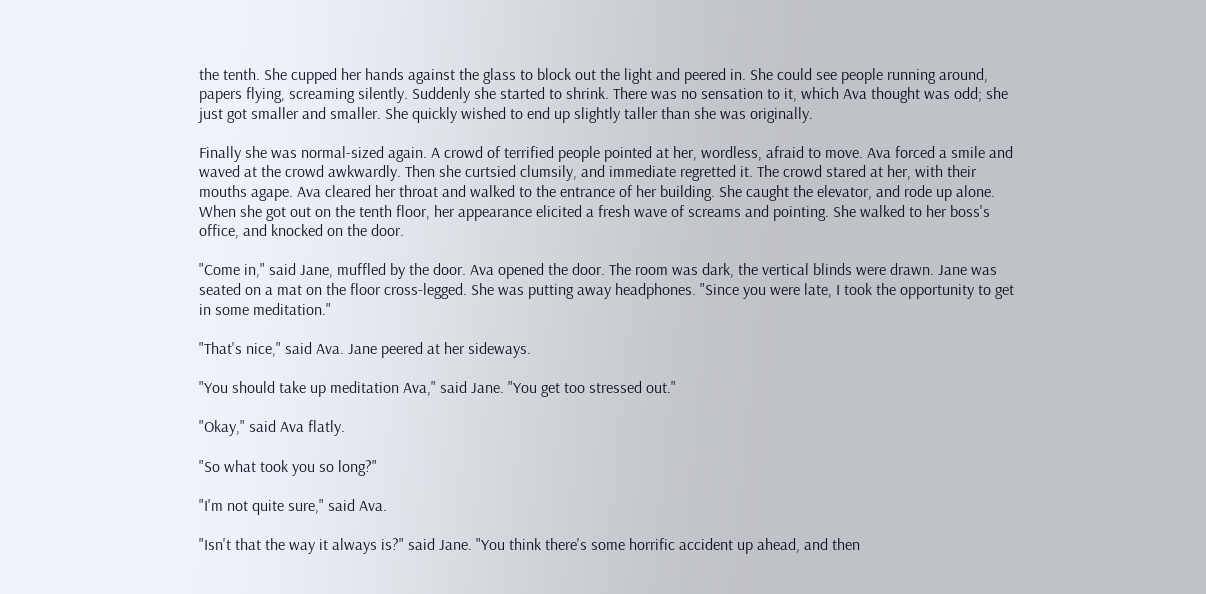the tenth. She cupped her hands against the glass to block out the light and peered in. She could see people running around, papers flying, screaming silently. Suddenly she started to shrink. There was no sensation to it, which Ava thought was odd; she just got smaller and smaller. She quickly wished to end up slightly taller than she was originally.

Finally she was normal-sized again. A crowd of terrified people pointed at her, wordless, afraid to move. Ava forced a smile and waved at the crowd awkwardly. Then she curtsied clumsily, and immediate regretted it. The crowd stared at her, with their mouths agape. Ava cleared her throat and walked to the entrance of her building. She caught the elevator, and rode up alone. When she got out on the tenth floor, her appearance elicited a fresh wave of screams and pointing. She walked to her boss's office, and knocked on the door.

"Come in," said Jane, muffled by the door. Ava opened the door. The room was dark, the vertical blinds were drawn. Jane was seated on a mat on the floor cross-legged. She was putting away headphones. "Since you were late, I took the opportunity to get in some meditation."

"That's nice," said Ava. Jane peered at her sideways.

"You should take up meditation Ava," said Jane. "You get too stressed out."

"Okay," said Ava flatly.

"So what took you so long?"

"I'm not quite sure," said Ava.

"Isn't that the way it always is?" said Jane. "You think there's some horrific accident up ahead, and then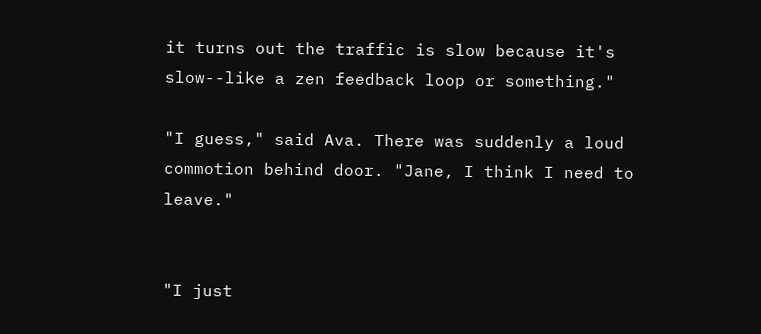it turns out the traffic is slow because it's slow--like a zen feedback loop or something."

"I guess," said Ava. There was suddenly a loud commotion behind door. "Jane, I think I need to leave."


"I just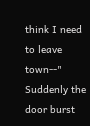think I need to leave town--" Suddenly the door burst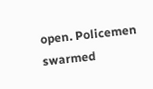open. Policemen swarmed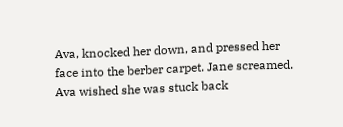Ava, knocked her down, and pressed her face into the berber carpet. Jane screamed. Ava wished she was stuck back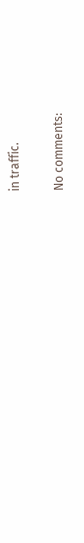in traffic.

No comments: